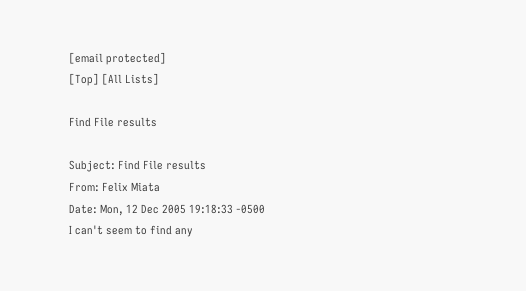[email protected]
[Top] [All Lists]

Find File results

Subject: Find File results
From: Felix Miata
Date: Mon, 12 Dec 2005 19:18:33 -0500
I can't seem to find any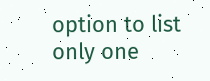option to list only one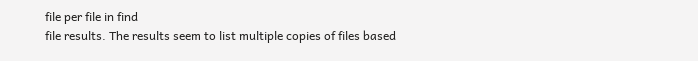file per file in find
file results. The results seem to list multiple copies of files based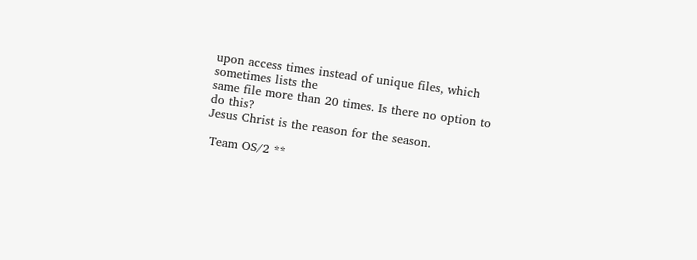upon access times instead of unique files, which sometimes lists the
same file more than 20 times. Is there no option to do this?
Jesus Christ is the reason for the season.

 Team OS/2 **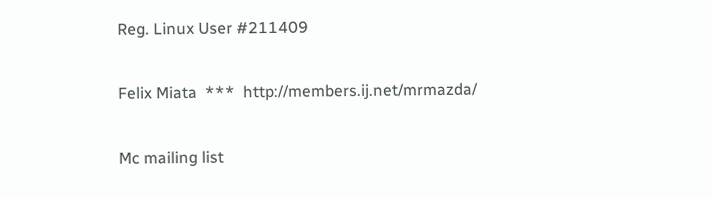Reg. Linux User #211409

Felix Miata  ***  http://members.ij.net/mrmazda/

Mc mailing list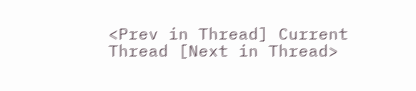<Prev in Thread] Current Thread [Next in Thread>